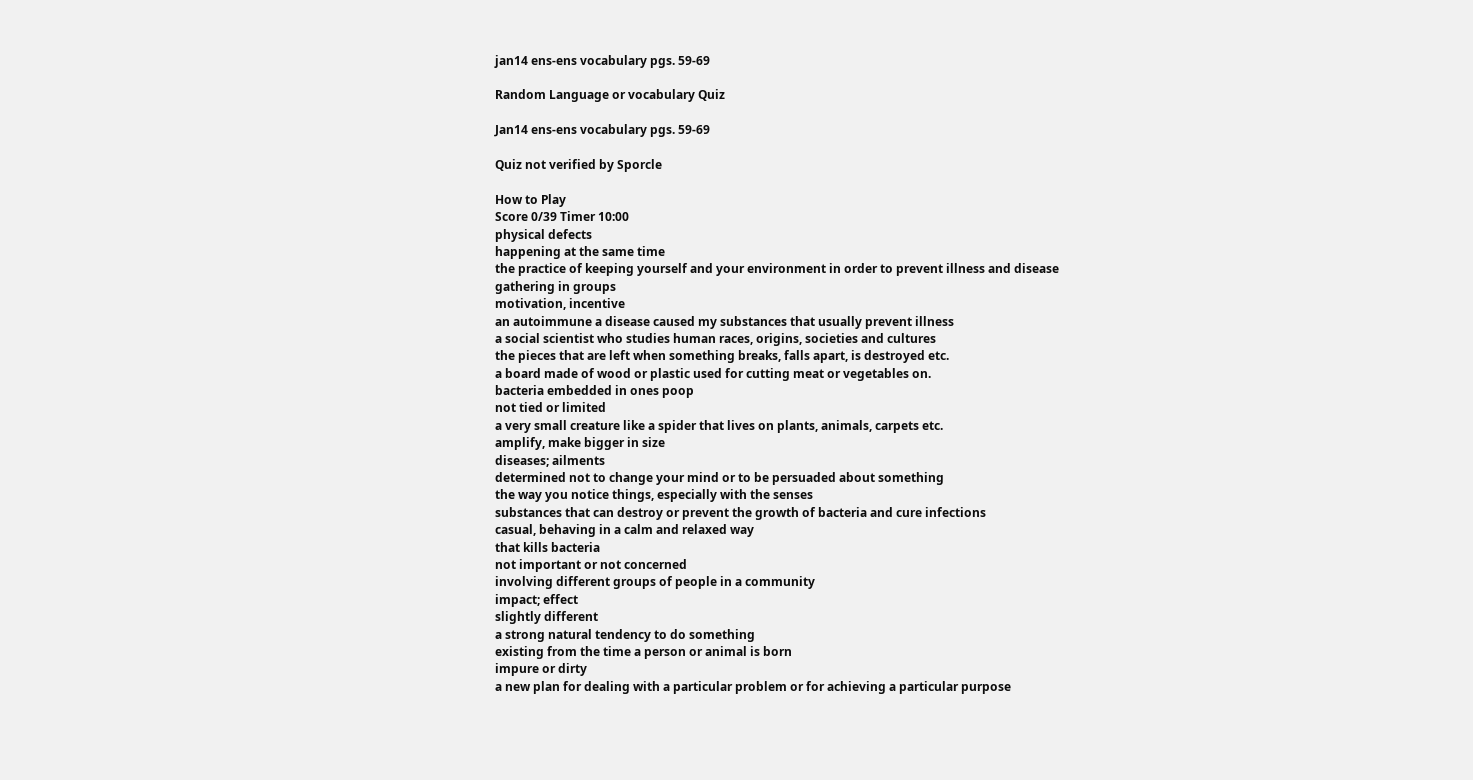jan14 ens-ens vocabulary pgs. 59-69

Random Language or vocabulary Quiz

Jan14 ens-ens vocabulary pgs. 59-69

Quiz not verified by Sporcle

How to Play
Score 0/39 Timer 10:00
physical defects
happening at the same time
the practice of keeping yourself and your environment in order to prevent illness and disease
gathering in groups
motivation, incentive
an autoimmune a disease caused my substances that usually prevent illness
a social scientist who studies human races, origins, societies and cultures
the pieces that are left when something breaks, falls apart, is destroyed etc.
a board made of wood or plastic used for cutting meat or vegetables on.
bacteria embedded in ones poop
not tied or limited
a very small creature like a spider that lives on plants, animals, carpets etc.
amplify, make bigger in size
diseases; ailments
determined not to change your mind or to be persuaded about something
the way you notice things, especially with the senses
substances that can destroy or prevent the growth of bacteria and cure infections
casual, behaving in a calm and relaxed way
that kills bacteria
not important or not concerned
involving different groups of people in a community
impact; effect
slightly different
a strong natural tendency to do something
existing from the time a person or animal is born
impure or dirty
a new plan for dealing with a particular problem or for achieving a particular purpose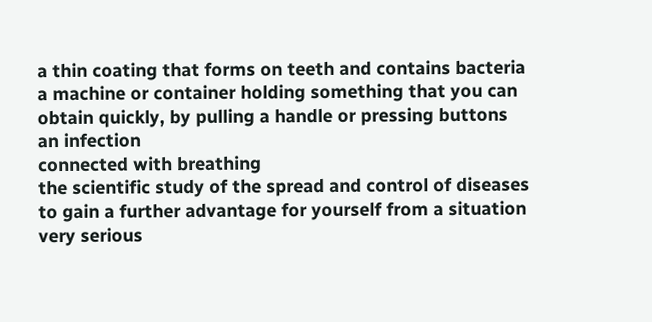a thin coating that forms on teeth and contains bacteria
a machine or container holding something that you can obtain quickly, by pulling a handle or pressing buttons
an infection
connected with breathing
the scientific study of the spread and control of diseases
to gain a further advantage for yourself from a situation
very serious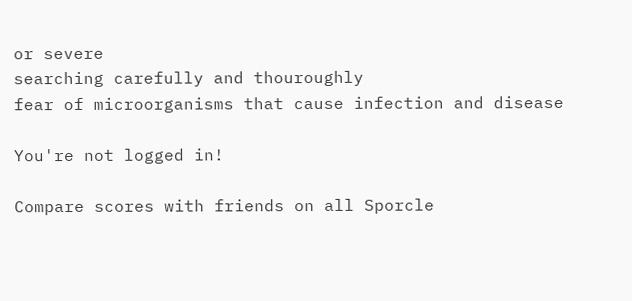or severe
searching carefully and thouroughly
fear of microorganisms that cause infection and disease

You're not logged in!

Compare scores with friends on all Sporcle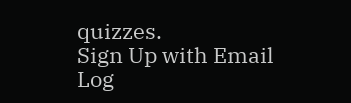quizzes.
Sign Up with Email
Log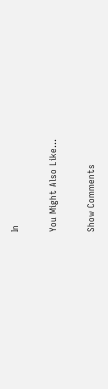In

You Might Also Like...

Show Comments